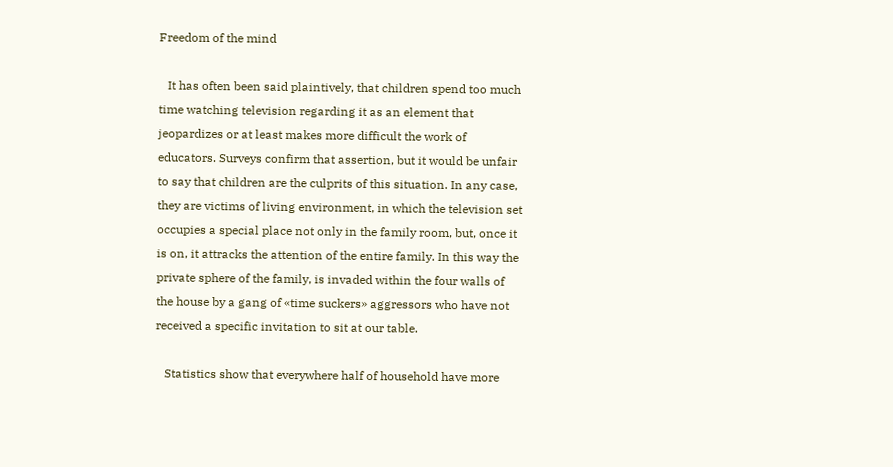Freedom of the mind

   It has often been said plaintively, that children spend too much time watching television regarding it as an element that jeopardizes or at least makes more difficult the work of educators. Surveys confirm that assertion, but it would be unfair to say that children are the culprits of this situation. In any case, they are victims of living environment, in which the television set occupies a special place not only in the family room, but, once it is on, it attracks the attention of the entire family. In this way the private sphere of the family, is invaded within the four walls of the house by a gang of «time suckers» aggressors who have not received a specific invitation to sit at our table.

   Statistics show that everywhere half of household have more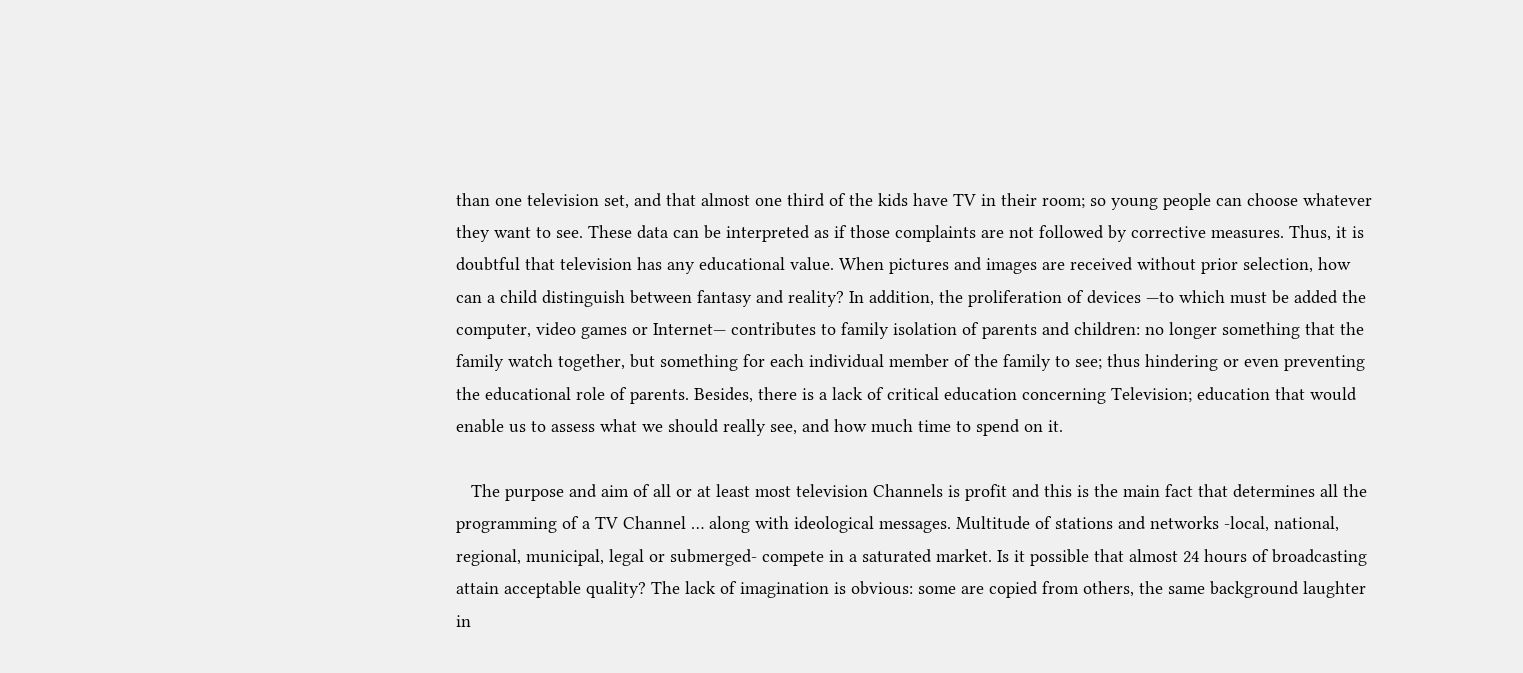than one television set, and that almost one third of the kids have TV in their room; so young people can choose whatever they want to see. These data can be interpreted as if those complaints are not followed by corrective measures. Thus, it is doubtful that television has any educational value. When pictures and images are received without prior selection, how can a child distinguish between fantasy and reality? In addition, the proliferation of devices —to which must be added the computer, video games or Internet— contributes to family isolation of parents and children: no longer something that the family watch together, but something for each individual member of the family to see; thus hindering or even preventing the educational role of parents. Besides, there is a lack of critical education concerning Television; education that would enable us to assess what we should really see, and how much time to spend on it.

   The purpose and aim of all or at least most television Channels is profit and this is the main fact that determines all the programming of a TV Channel … along with ideological messages. Multitude of stations and networks -local, national, regional, municipal, legal or submerged- compete in a saturated market. Is it possible that almost 24 hours of broadcasting attain acceptable quality? The lack of imagination is obvious: some are copied from others, the same background laughter in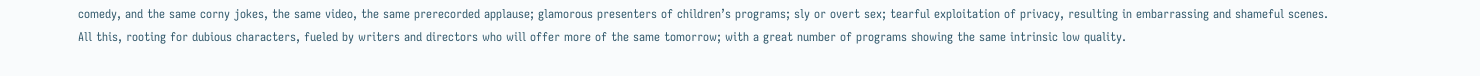comedy, and the same corny jokes, the same video, the same prerecorded applause; glamorous presenters of children’s programs; sly or overt sex; tearful exploitation of privacy, resulting in embarrassing and shameful scenes. All this, rooting for dubious characters, fueled by writers and directors who will offer more of the same tomorrow; with a great number of programs showing the same intrinsic low quality.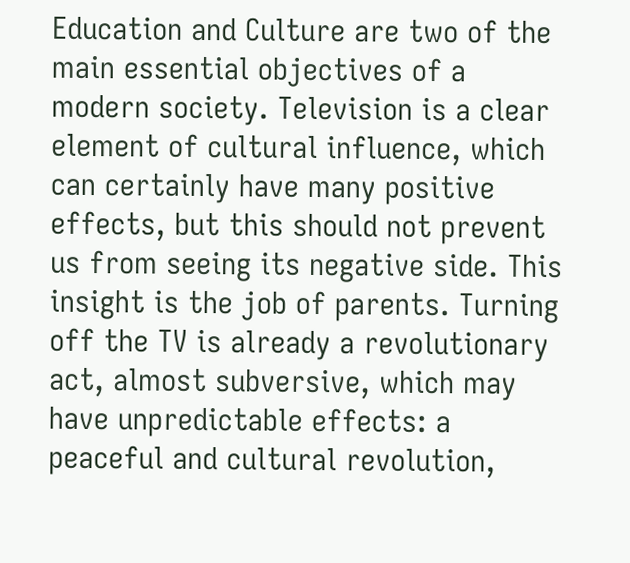Education and Culture are two of the main essential objectives of a modern society. Television is a clear element of cultural influence, which can certainly have many positive effects, but this should not prevent us from seeing its negative side. This insight is the job of parents. Turning off the TV is already a revolutionary act, almost subversive, which may have unpredictable effects: a peaceful and cultural revolution,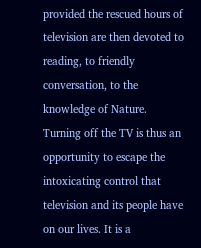provided the rescued hours of television are then devoted to reading, to friendly conversation, to the knowledge of Nature. Turning off the TV is thus an opportunity to escape the intoxicating control that television and its people have on our lives. It is a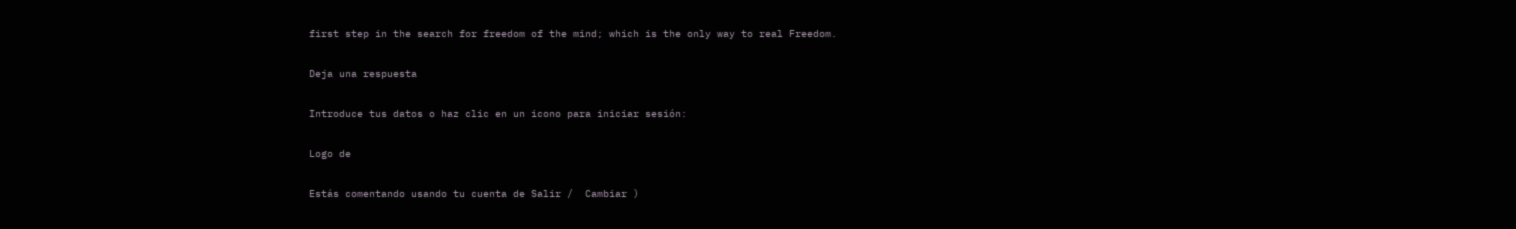first step in the search for freedom of the mind; which is the only way to real Freedom.

Deja una respuesta

Introduce tus datos o haz clic en un icono para iniciar sesión:

Logo de

Estás comentando usando tu cuenta de Salir /  Cambiar )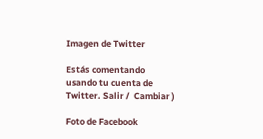Imagen de Twitter

Estás comentando usando tu cuenta de Twitter. Salir /  Cambiar )

Foto de Facebook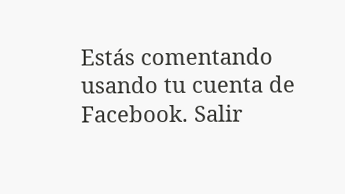Estás comentando usando tu cuenta de Facebook. Salir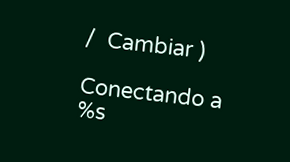/  Cambiar )

Conectando a %s